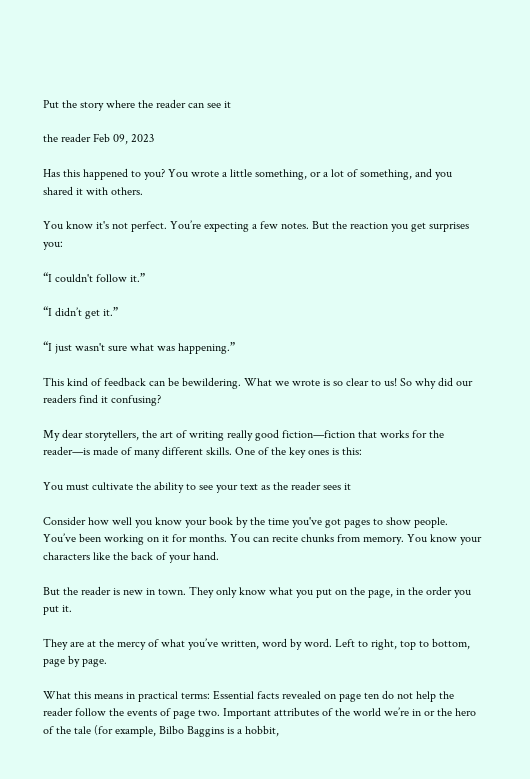Put the story where the reader can see it

the reader Feb 09, 2023

Has this happened to you? You wrote a little something, or a lot of something, and you shared it with others.

You know it's not perfect. You’re expecting a few notes. But the reaction you get surprises you:

“I couldn't follow it.”

“I didn’t get it.”

“I just wasn't sure what was happening.”

This kind of feedback can be bewildering. What we wrote is so clear to us! So why did our readers find it confusing?

My dear storytellers, the art of writing really good fiction—fiction that works for the reader—is made of many different skills. One of the key ones is this:

You must cultivate the ability to see your text as the reader sees it

Consider how well you know your book by the time you've got pages to show people. You’ve been working on it for months. You can recite chunks from memory. You know your characters like the back of your hand.

But the reader is new in town. They only know what you put on the page, in the order you put it.

They are at the mercy of what you’ve written, word by word. Left to right, top to bottom, page by page.

What this means in practical terms: Essential facts revealed on page ten do not help the reader follow the events of page two. Important attributes of the world we’re in or the hero of the tale (for example, Bilbo Baggins is a hobbit,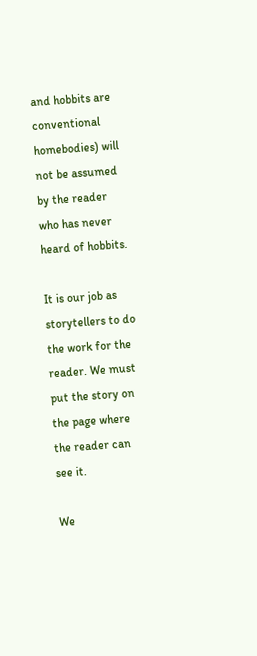and hobbits are conventional homebodies) will not be assumed by the reader who has never heard of hobbits.

It is our job as storytellers to do the work for the reader. We must put the story on the page where the reader can see it.

We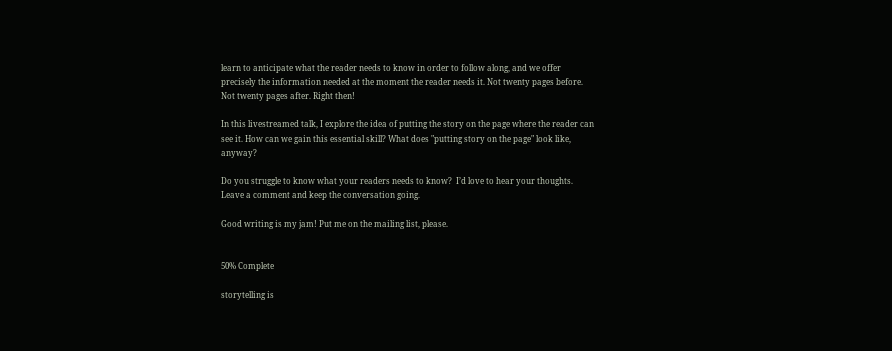learn to anticipate what the reader needs to know in order to follow along, and we offer precisely the information needed at the moment the reader needs it. Not twenty pages before. Not twenty pages after. Right then!

In this livestreamed talk, I explore the idea of putting the story on the page where the reader can see it. How can we gain this essential skill? What does "putting story on the page" look like, anyway?

Do you struggle to know what your readers needs to know?  I’d love to hear your thoughts. Leave a comment and keep the conversation going.

Good writing is my jam! Put me on the mailing list, please.


50% Complete

storytelling is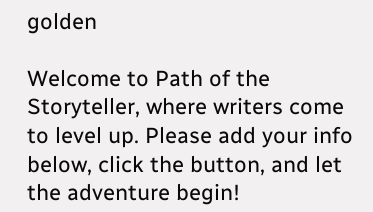golden

Welcome to Path of the Storyteller, where writers come to level up. Please add your info below, click the button, and let the adventure begin!